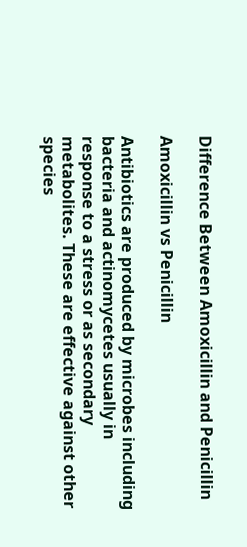Difference Between Amoxicillin and Penicillin

Amoxicillin vs Penicillin

Antibiotics are produced by microbes including bacteria and actinomycetes usually in response to a stress or as secondary metabolites. These are effective against other species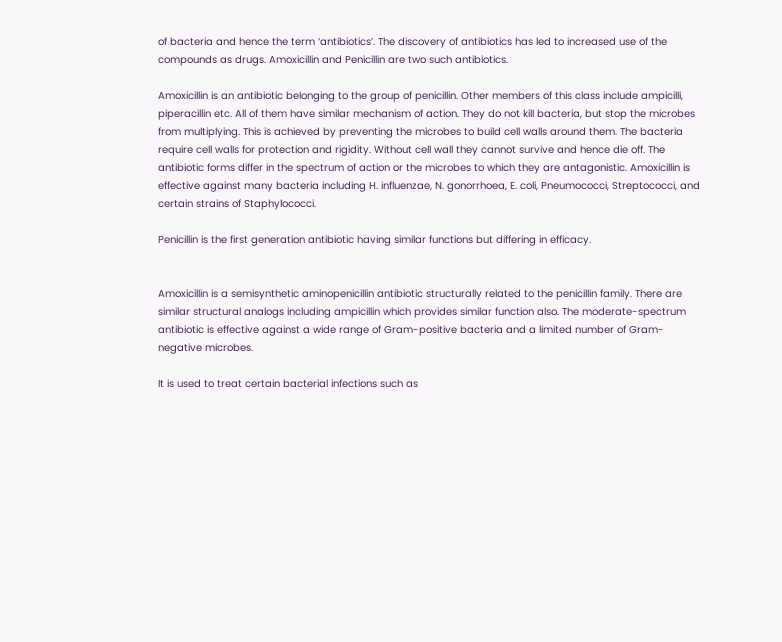of bacteria and hence the term ‘antibiotics’. The discovery of antibiotics has led to increased use of the compounds as drugs. Amoxicillin and Penicillin are two such antibiotics.

Amoxicillin is an antibiotic belonging to the group of penicillin. Other members of this class include ampicilli, piperacillin etc. All of them have similar mechanism of action. They do not kill bacteria, but stop the microbes from multiplying. This is achieved by preventing the microbes to build cell walls around them. The bacteria require cell walls for protection and rigidity. Without cell wall they cannot survive and hence die off. The antibiotic forms differ in the spectrum of action or the microbes to which they are antagonistic. Amoxicillin is effective against many bacteria including H. influenzae, N. gonorrhoea, E. coli, Pneumococci, Streptococci, and certain strains of Staphylococci.

Penicillin is the first generation antibiotic having similar functions but differing in efficacy.


Amoxicillin is a semisynthetic aminopenicillin antibiotic structurally related to the penicillin family. There are similar structural analogs including ampicillin which provides similar function also. The moderate-spectrum antibiotic is effective against a wide range of Gram-positive bacteria and a limited number of Gram-negative microbes.

It is used to treat certain bacterial infections such as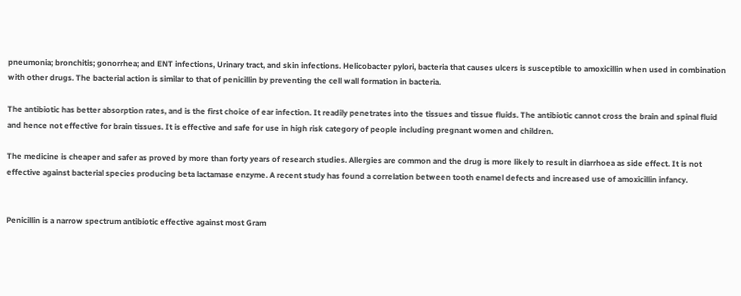pneumonia; bronchitis; gonorrhea; and ENT infections, Urinary tract, and skin infections. Helicobacter pylori, bacteria that causes ulcers is susceptible to amoxicillin when used in combination with other drugs. The bacterial action is similar to that of penicillin by preventing the cell wall formation in bacteria.

The antibiotic has better absorption rates, and is the first choice of ear infection. It readily penetrates into the tissues and tissue fluids. The antibiotic cannot cross the brain and spinal fluid and hence not effective for brain tissues. It is effective and safe for use in high risk category of people including pregnant women and children.

The medicine is cheaper and safer as proved by more than forty years of research studies. Allergies are common and the drug is more likely to result in diarrhoea as side effect. It is not effective against bacterial species producing beta lactamase enzyme. A recent study has found a correlation between tooth enamel defects and increased use of amoxicillin infancy.


Penicillin is a narrow spectrum antibiotic effective against most Gram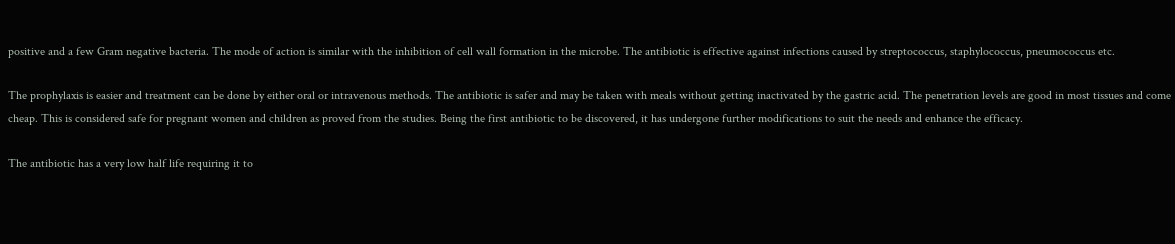positive and a few Gram negative bacteria. The mode of action is similar with the inhibition of cell wall formation in the microbe. The antibiotic is effective against infections caused by streptococcus, staphylococcus, pneumococcus etc.

The prophylaxis is easier and treatment can be done by either oral or intravenous methods. The antibiotic is safer and may be taken with meals without getting inactivated by the gastric acid. The penetration levels are good in most tissues and come cheap. This is considered safe for pregnant women and children as proved from the studies. Being the first antibiotic to be discovered, it has undergone further modifications to suit the needs and enhance the efficacy.

The antibiotic has a very low half life requiring it to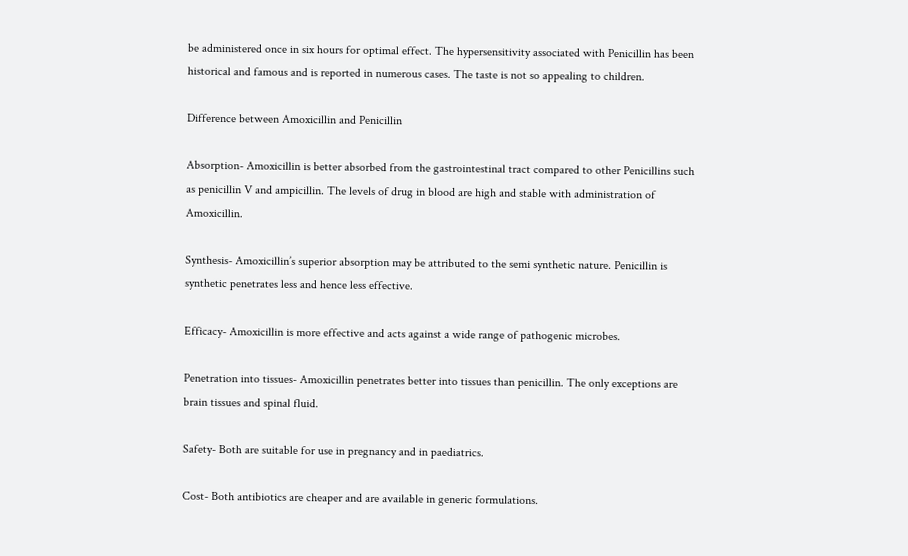be administered once in six hours for optimal effect. The hypersensitivity associated with Penicillin has been historical and famous and is reported in numerous cases. The taste is not so appealing to children.

Difference between Amoxicillin and Penicillin

Absorption- Amoxicillin is better absorbed from the gastrointestinal tract compared to other Penicillins such as penicillin V and ampicillin. The levels of drug in blood are high and stable with administration of Amoxicillin.

Synthesis- Amoxicillin’s superior absorption may be attributed to the semi synthetic nature. Penicillin is synthetic penetrates less and hence less effective.

Efficacy- Amoxicillin is more effective and acts against a wide range of pathogenic microbes.

Penetration into tissues- Amoxicillin penetrates better into tissues than penicillin. The only exceptions are brain tissues and spinal fluid.

Safety- Both are suitable for use in pregnancy and in paediatrics.

Cost- Both antibiotics are cheaper and are available in generic formulations.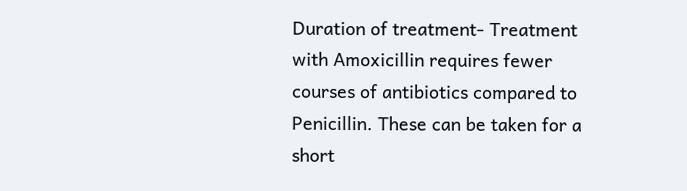Duration of treatment- Treatment with Amoxicillin requires fewer courses of antibiotics compared to Penicillin. These can be taken for a short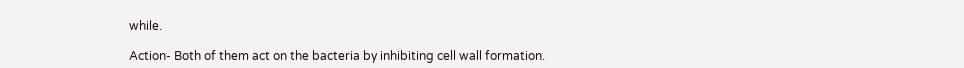while.

Action- Both of them act on the bacteria by inhibiting cell wall formation.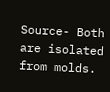Source- Both are isolated from molds.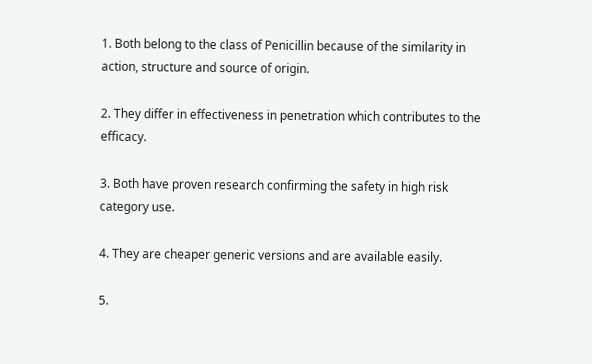1. Both belong to the class of Penicillin because of the similarity in action, structure and source of origin.

2. They differ in effectiveness in penetration which contributes to the efficacy.

3. Both have proven research confirming the safety in high risk category use.

4. They are cheaper generic versions and are available easily.

5.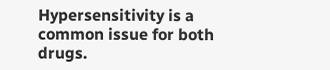Hypersensitivity is a common issue for both drugs.